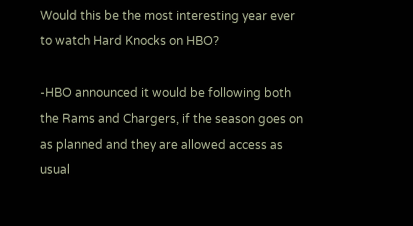Would this be the most interesting year ever to watch Hard Knocks on HBO?

-HBO announced it would be following both the Rams and Chargers, if the season goes on as planned and they are allowed access as usual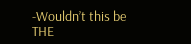-Wouldn’t this be THE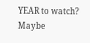YEAR to watch? Maybe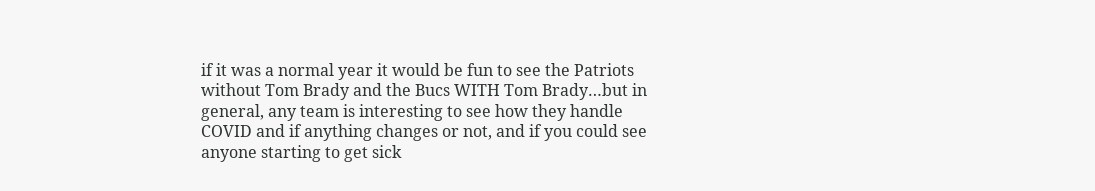if it was a normal year it would be fun to see the Patriots without Tom Brady and the Bucs WITH Tom Brady…but in general, any team is interesting to see how they handle COVID and if anything changes or not, and if you could see anyone starting to get sick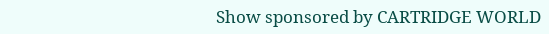Show sponsored by CARTRIDGE WORLD